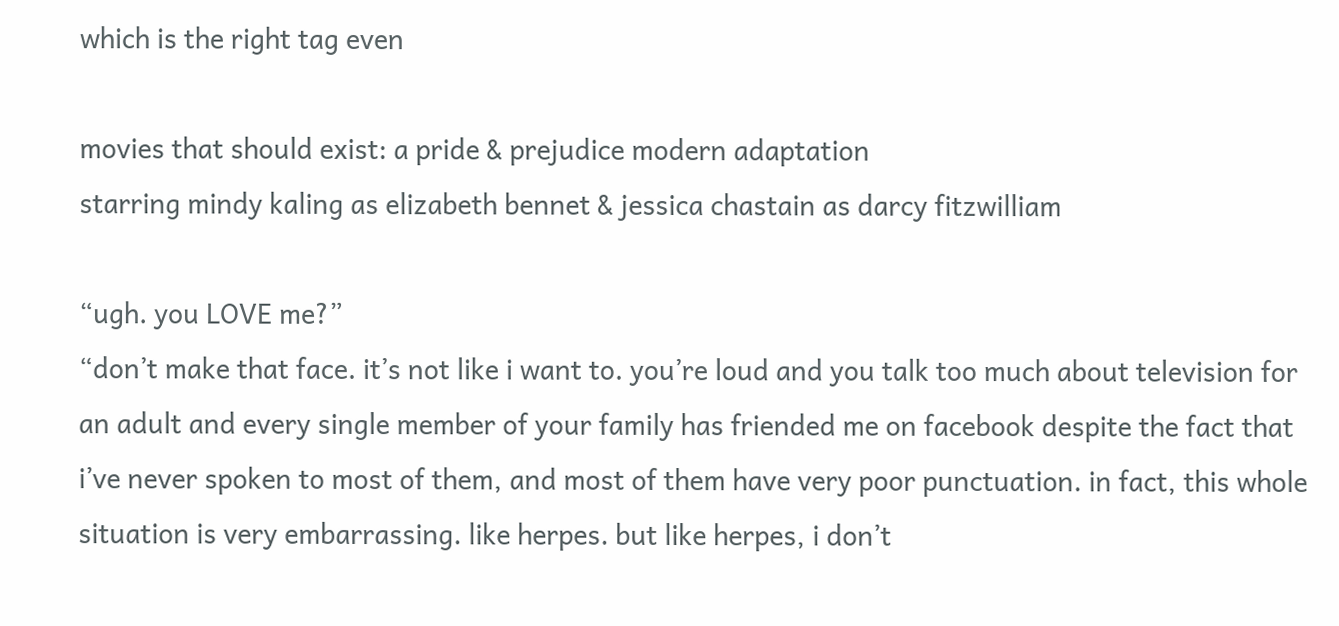which is the right tag even

movies that should exist: a pride & prejudice modern adaptation
starring mindy kaling as elizabeth bennet & jessica chastain as darcy fitzwilliam

“ugh. you LOVE me?”
“don’t make that face. it’s not like i want to. you’re loud and you talk too much about television for an adult and every single member of your family has friended me on facebook despite the fact that i’ve never spoken to most of them, and most of them have very poor punctuation. in fact, this whole situation is very embarrassing. like herpes. but like herpes, i don’t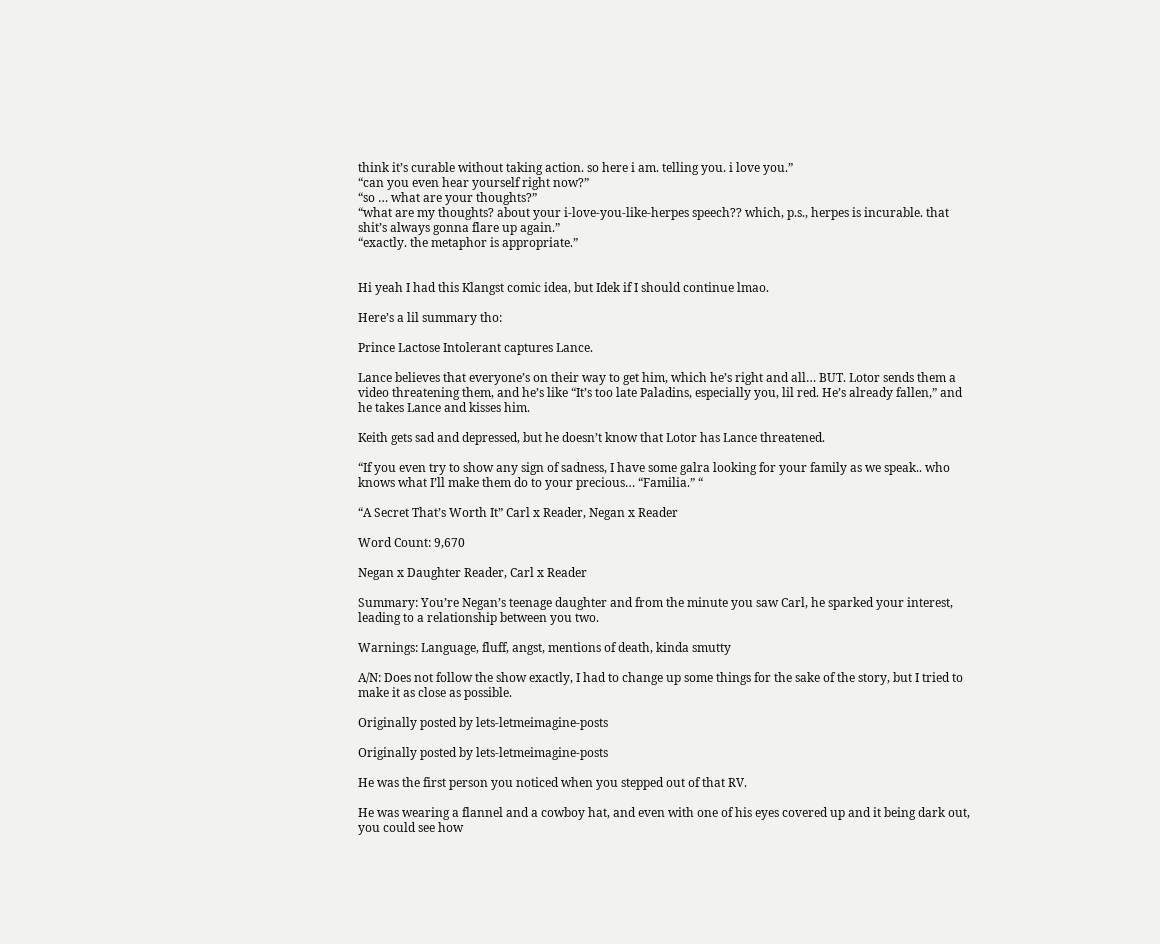think it’s curable without taking action. so here i am. telling you. i love you.”
“can you even hear yourself right now?”
“so … what are your thoughts?”
“what are my thoughts? about your i-love-you-like-herpes speech?? which, p.s., herpes is incurable. that shit’s always gonna flare up again.”
“exactly. the metaphor is appropriate.”


Hi yeah I had this Klangst comic idea, but Idek if I should continue lmao.

Here’s a lil summary tho:

Prince Lactose Intolerant captures Lance.

Lance believes that everyone’s on their way to get him, which he’s right and all… BUT. Lotor sends them a video threatening them, and he’s like “It’s too late Paladins, especially you, lil red. He’s already fallen,” and he takes Lance and kisses him.

Keith gets sad and depressed, but he doesn’t know that Lotor has Lance threatened.

“If you even try to show any sign of sadness, I have some galra looking for your family as we speak.. who knows what I’ll make them do to your precious… “Familia.” “

“A Secret That’s Worth It” Carl x Reader, Negan x Reader

Word Count: 9,670

Negan x Daughter Reader, Carl x Reader

Summary: You’re Negan’s teenage daughter and from the minute you saw Carl, he sparked your interest, leading to a relationship between you two.

Warnings: Language, fluff, angst, mentions of death, kinda smutty

A/N: Does not follow the show exactly, I had to change up some things for the sake of the story, but I tried to make it as close as possible.

Originally posted by lets-letmeimagine-posts

Originally posted by lets-letmeimagine-posts

He was the first person you noticed when you stepped out of that RV.

He was wearing a flannel and a cowboy hat, and even with one of his eyes covered up and it being dark out, you could see how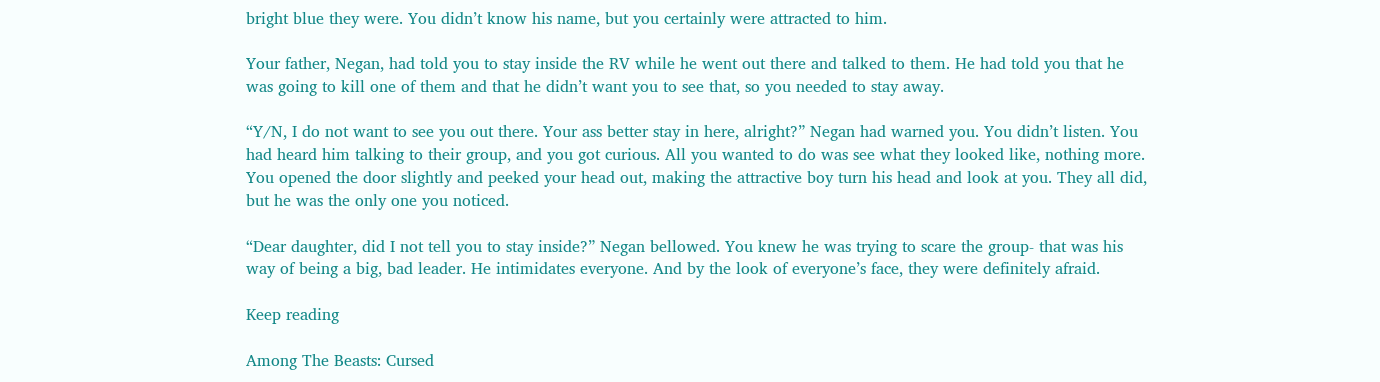bright blue they were. You didn’t know his name, but you certainly were attracted to him.

Your father, Negan, had told you to stay inside the RV while he went out there and talked to them. He had told you that he was going to kill one of them and that he didn’t want you to see that, so you needed to stay away.

“Y/N, I do not want to see you out there. Your ass better stay in here, alright?” Negan had warned you. You didn’t listen. You had heard him talking to their group, and you got curious. All you wanted to do was see what they looked like, nothing more. You opened the door slightly and peeked your head out, making the attractive boy turn his head and look at you. They all did, but he was the only one you noticed.

“Dear daughter, did I not tell you to stay inside?” Negan bellowed. You knew he was trying to scare the group- that was his way of being a big, bad leader. He intimidates everyone. And by the look of everyone’s face, they were definitely afraid.

Keep reading

Among The Beasts: Cursed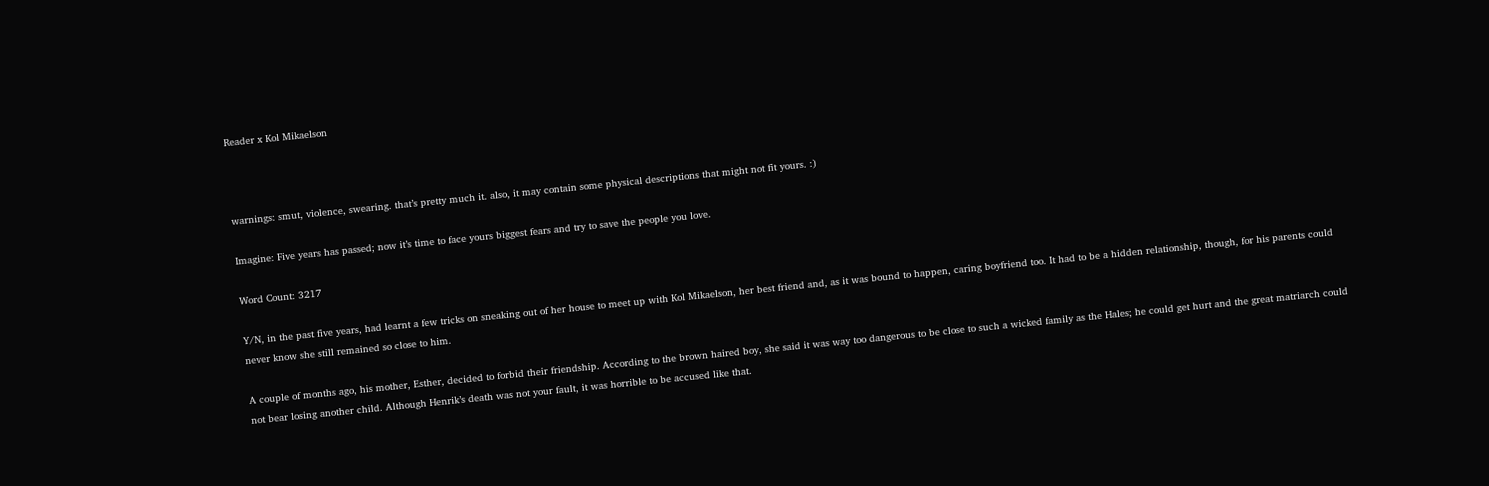Reader x Kol Mikaelson



warnings: smut, violence, swearing. that’s pretty much it. also, it may contain some physical descriptions that might not fit yours. :)

Imagine: Five years has passed; now it’s time to face yours biggest fears and try to save the people you love.

Word Count: 3217

Y/N, in the past five years, had learnt a few tricks on sneaking out of her house to meet up with Kol Mikaelson, her best friend and, as it was bound to happen, caring boyfriend too. It had to be a hidden relationship, though, for his parents could never know she still remained so close to him.

A couple of months ago, his mother, Esther, decided to forbid their friendship. According to the brown haired boy, she said it was way too dangerous to be close to such a wicked family as the Hales; he could get hurt and the great matriarch could not bear losing another child. Although Henrik’s death was not your fault, it was horrible to be accused like that.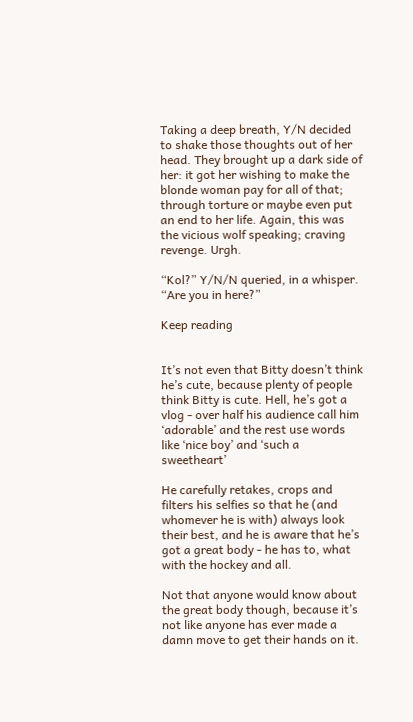Taking a deep breath, Y/N decided to shake those thoughts out of her head. They brought up a dark side of her: it got her wishing to make the blonde woman pay for all of that; through torture or maybe even put an end to her life. Again, this was the vicious wolf speaking; craving revenge. Urgh.

“Kol?” Y/N/N queried, in a whisper. “Are you in here?”

Keep reading


It’s not even that Bitty doesn’t think he’s cute, because plenty of people think Bitty is cute. Hell, he’s got a vlog - over half his audience call him ‘adorable’ and the rest use words like ‘nice boy’ and ‘such a sweetheart’

He carefully retakes, crops and filters his selfies so that he (and whomever he is with) always look their best, and he is aware that he’s got a great body - he has to, what with the hockey and all.

Not that anyone would know about the great body though, because it’s not like anyone has ever made a damn move to get their hands on it.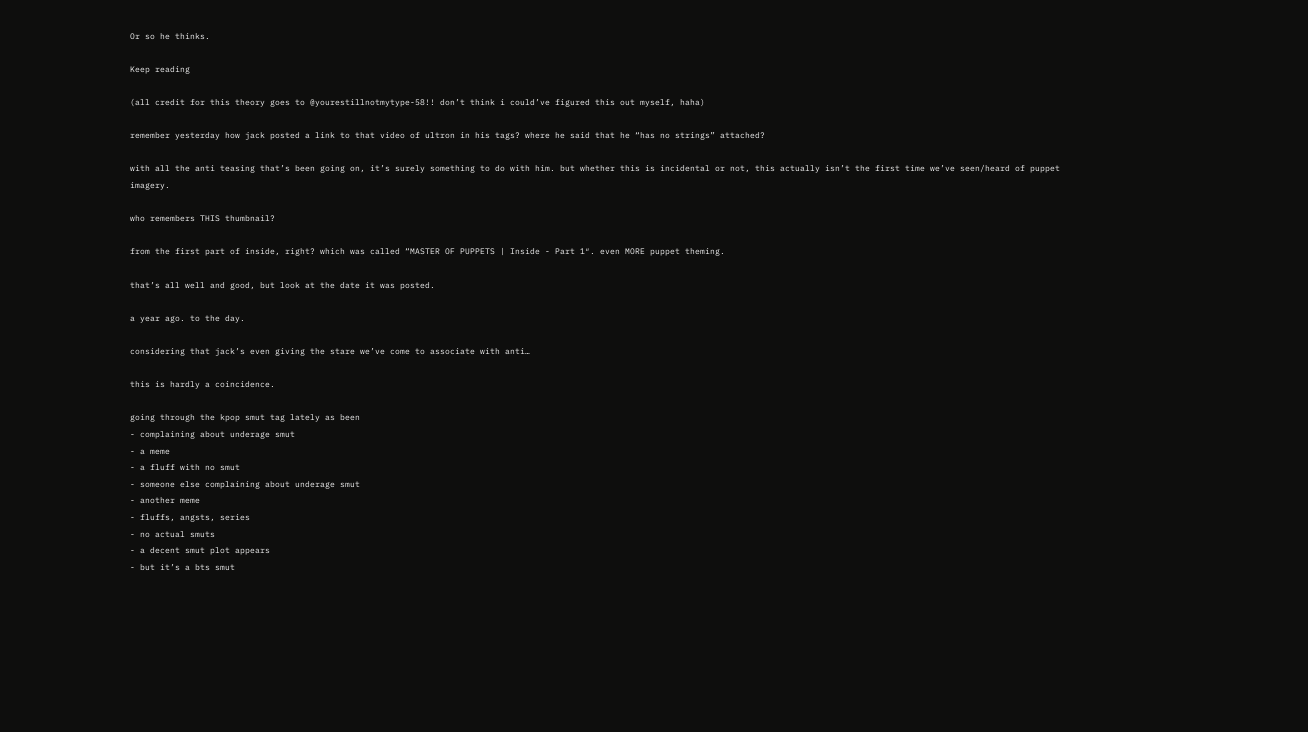Or so he thinks.

Keep reading

(all credit for this theory goes to @yourestillnotmytype-58!! don’t think i could’ve figured this out myself, haha)

remember yesterday how jack posted a link to that video of ultron in his tags? where he said that he “has no strings” attached?

with all the anti teasing that’s been going on, it’s surely something to do with him. but whether this is incidental or not, this actually isn’t the first time we’ve seen/heard of puppet imagery.

who remembers THIS thumbnail?

from the first part of inside, right? which was called “MASTER OF PUPPETS | Inside - Part 1″. even MORE puppet theming.

that’s all well and good, but look at the date it was posted.

a year ago. to the day.

considering that jack’s even giving the stare we’ve come to associate with anti…

this is hardly a coincidence.

going through the kpop smut tag lately as been
- complaining about underage smut
- a meme
- a fluff with no smut
- someone else complaining about underage smut
- another meme
- fluffs, angsts, series
- no actual smuts
- a decent smut plot appears
- but it’s a bts smut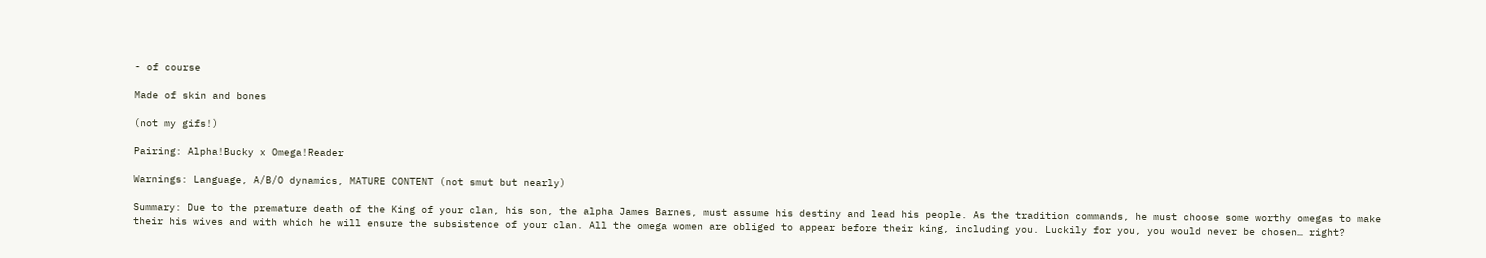- of course

Made of skin and bones

(not my gifs!)

Pairing: Alpha!Bucky x Omega!Reader

Warnings: Language, A/B/O dynamics, MATURE CONTENT (not smut but nearly)

Summary: Due to the premature death of the King of your clan, his son, the alpha James Barnes, must assume his destiny and lead his people. As the tradition commands, he must choose some worthy omegas to make their his wives and with which he will ensure the subsistence of your clan. All the omega women are obliged to appear before their king, including you. Luckily for you, you would never be chosen… right?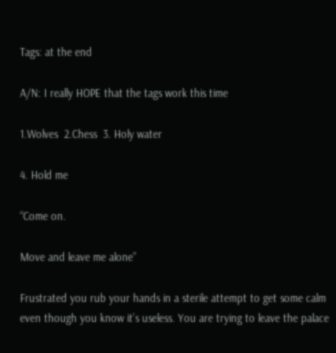Tags: at the end

A/N: I really HOPE that the tags work this time

1.Wolves  2.Chess  3. Holy water

4. Hold me

“Come on.

Move and leave me alone”

Frustrated you rub your hands in a sterile attempt to get some calm even though you know it’s useless. You are trying to leave the palace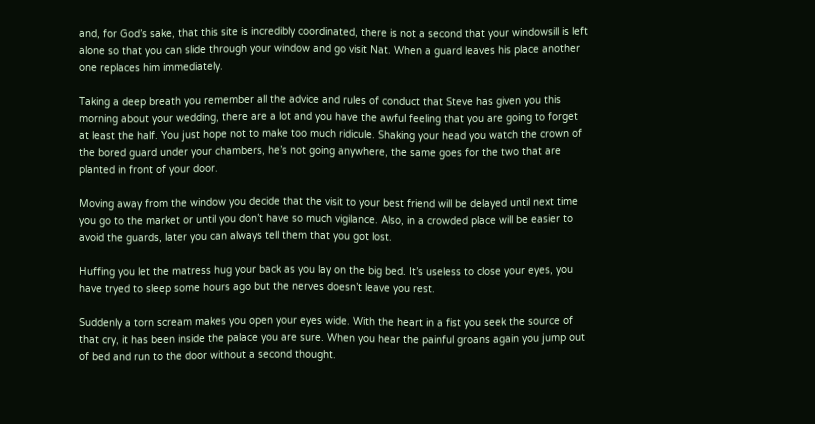and, for God’s sake, that this site is incredibly coordinated, there is not a second that your windowsill is left alone so that you can slide through your window and go visit Nat. When a guard leaves his place another one replaces him immediately.

Taking a deep breath you remember all the advice and rules of conduct that Steve has given you this morning about your wedding, there are a lot and you have the awful feeling that you are going to forget at least the half. You just hope not to make too much ridicule. Shaking your head you watch the crown of the bored guard under your chambers, he’s not going anywhere, the same goes for the two that are planted in front of your door.

Moving away from the window you decide that the visit to your best friend will be delayed until next time you go to the market or until you don’t have so much vigilance. Also, in a crowded place will be easier to avoid the guards, later you can always tell them that you got lost.

Huffing you let the matress hug your back as you lay on the big bed. It’s useless to close your eyes, you have tryed to sleep some hours ago but the nerves doesn’t leave you rest.

Suddenly a torn scream makes you open your eyes wide. With the heart in a fist you seek the source of that cry, it has been inside the palace you are sure. When you hear the painful groans again you jump out of bed and run to the door without a second thought.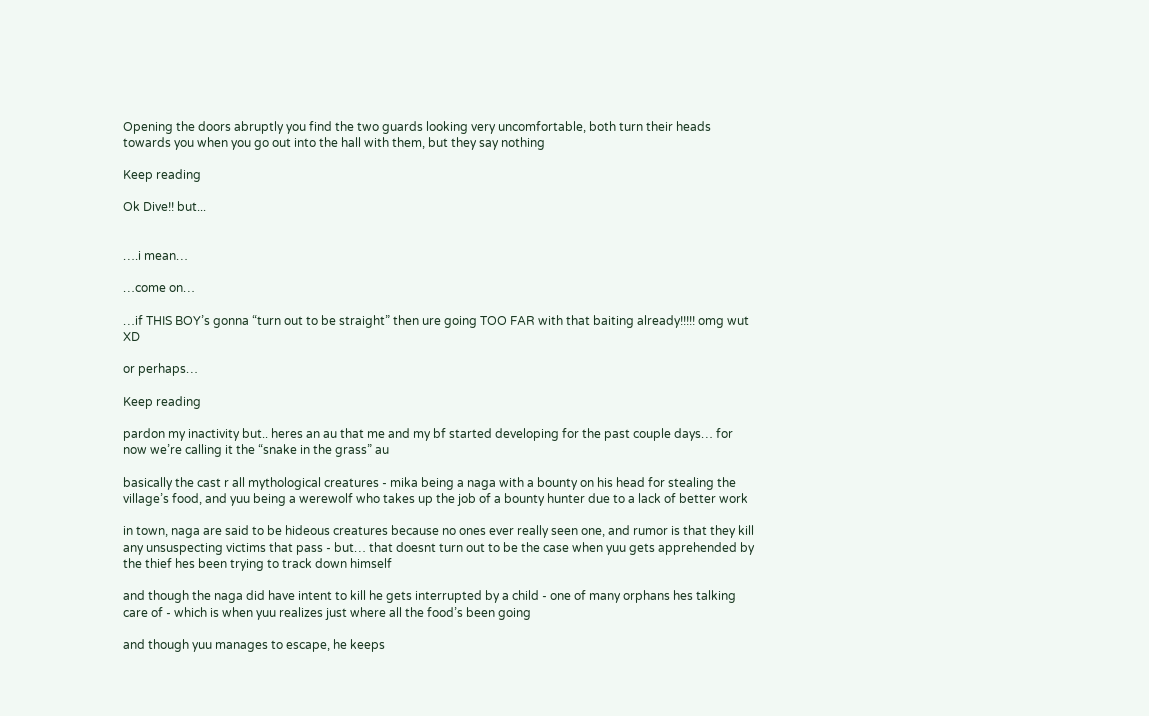Opening the doors abruptly you find the two guards looking very uncomfortable, both turn their heads towards you when you go out into the hall with them, but they say nothing

Keep reading

Ok Dive!! but...


….i mean…

…come on…

…if THIS BOY’s gonna “turn out to be straight” then ure going TOO FAR with that baiting already!!!!! omg wut XD

or perhaps…

Keep reading

pardon my inactivity but.. heres an au that me and my bf started developing for the past couple days… for now we’re calling it the “snake in the grass” au

basically the cast r all mythological creatures - mika being a naga with a bounty on his head for stealing the village’s food, and yuu being a werewolf who takes up the job of a bounty hunter due to a lack of better work

in town, naga are said to be hideous creatures because no ones ever really seen one, and rumor is that they kill any unsuspecting victims that pass - but… that doesnt turn out to be the case when yuu gets apprehended by the thief hes been trying to track down himself

and though the naga did have intent to kill he gets interrupted by a child - one of many orphans hes talking care of - which is when yuu realizes just where all the food’s been going

and though yuu manages to escape, he keeps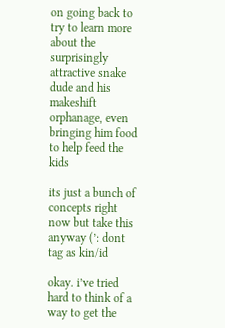on going back to try to learn more about the surprisingly attractive snake dude and his makeshift orphanage, even bringing him food to help feed the kids

its just a bunch of concepts right now but take this anyway (’: dont tag as kin/id

okay. i’ve tried hard to think of a way to get the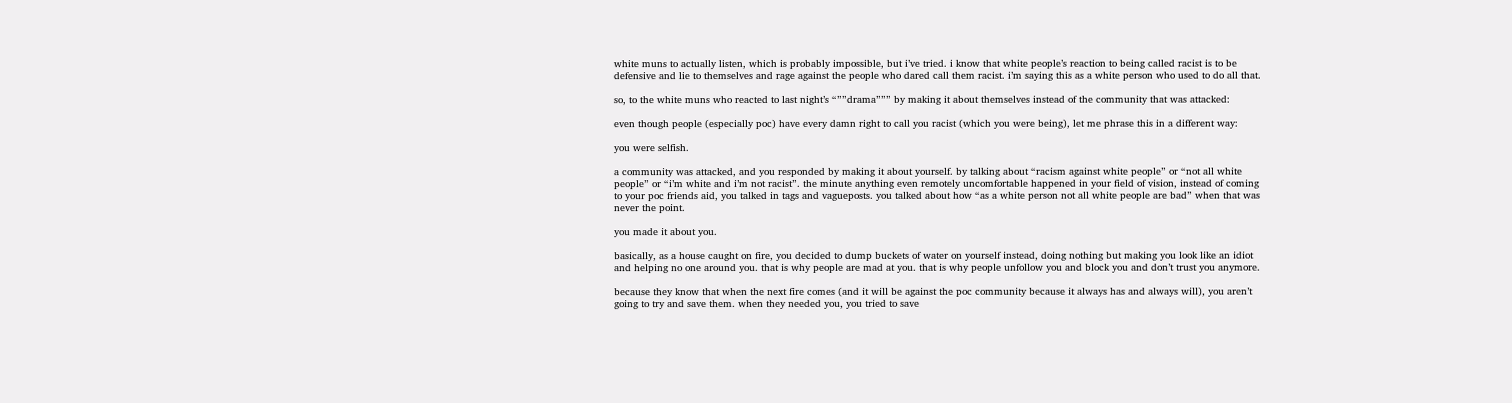white muns to actually listen, which is probably impossible, but i’ve tried. i know that white people’s reaction to being called racist is to be defensive and lie to themselves and rage against the people who dared call them racist. i’m saying this as a white person who used to do all that.

so, to the white muns who reacted to last night’s “””drama””” by making it about themselves instead of the community that was attacked:

even though people (especially poc) have every damn right to call you racist (which you were being), let me phrase this in a different way:

you were selfish.

a community was attacked, and you responded by making it about yourself. by talking about “racism against white people” or “not all white people” or “i’m white and i’m not racist”. the minute anything even remotely uncomfortable happened in your field of vision, instead of coming to your poc friends aid, you talked in tags and vagueposts. you talked about how “as a white person not all white people are bad” when that was never the point.

you made it about you.

basically, as a house caught on fire, you decided to dump buckets of water on yourself instead, doing nothing but making you look like an idiot and helping no one around you. that is why people are mad at you. that is why people unfollow you and block you and don’t trust you anymore.

because they know that when the next fire comes (and it will be against the poc community because it always has and always will), you aren’t going to try and save them. when they needed you, you tried to save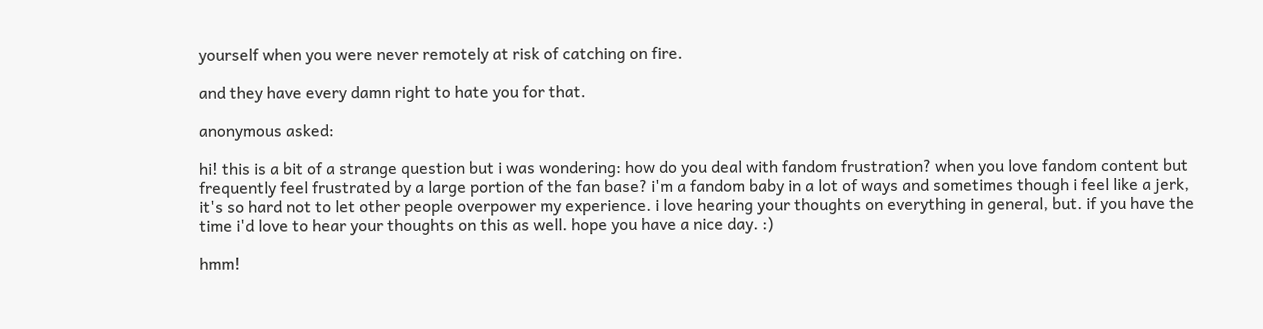yourself when you were never remotely at risk of catching on fire.

and they have every damn right to hate you for that.

anonymous asked:

hi! this is a bit of a strange question but i was wondering: how do you deal with fandom frustration? when you love fandom content but frequently feel frustrated by a large portion of the fan base? i'm a fandom baby in a lot of ways and sometimes though i feel like a jerk, it's so hard not to let other people overpower my experience. i love hearing your thoughts on everything in general, but. if you have the time i'd love to hear your thoughts on this as well. hope you have a nice day. :)

hmm!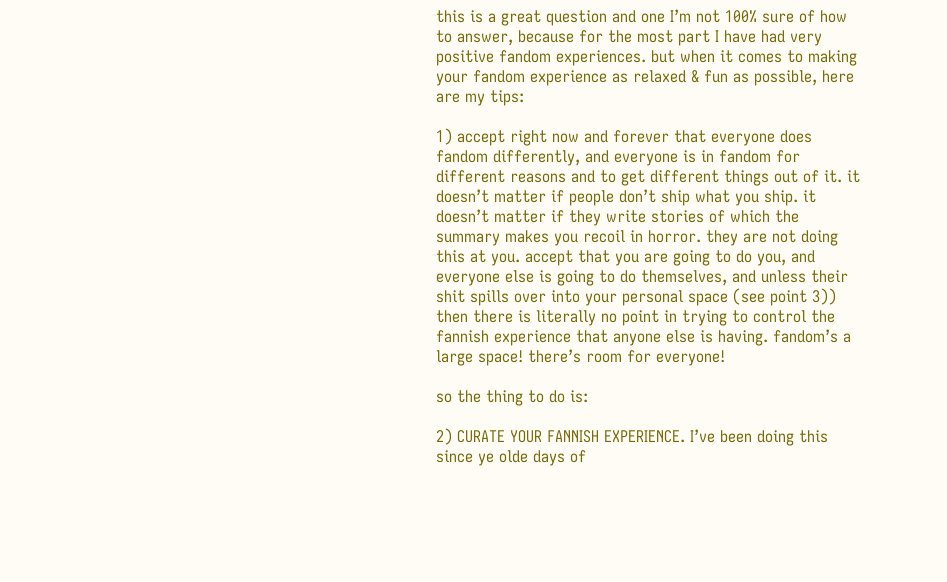this is a great question and one I’m not 100% sure of how to answer, because for the most part I have had very positive fandom experiences. but when it comes to making your fandom experience as relaxed & fun as possible, here are my tips:

1) accept right now and forever that everyone does fandom differently, and everyone is in fandom for different reasons and to get different things out of it. it doesn’t matter if people don’t ship what you ship. it doesn’t matter if they write stories of which the summary makes you recoil in horror. they are not doing this at you. accept that you are going to do you, and everyone else is going to do themselves, and unless their shit spills over into your personal space (see point 3)) then there is literally no point in trying to control the fannish experience that anyone else is having. fandom’s a large space! there’s room for everyone!

so the thing to do is:

2) CURATE YOUR FANNISH EXPERIENCE. I’ve been doing this since ye olde days of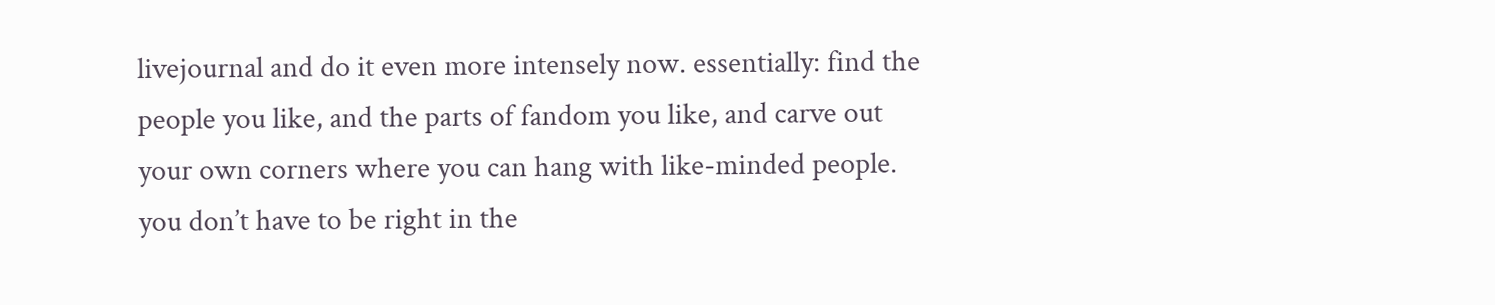livejournal and do it even more intensely now. essentially: find the people you like, and the parts of fandom you like, and carve out your own corners where you can hang with like-minded people. you don’t have to be right in the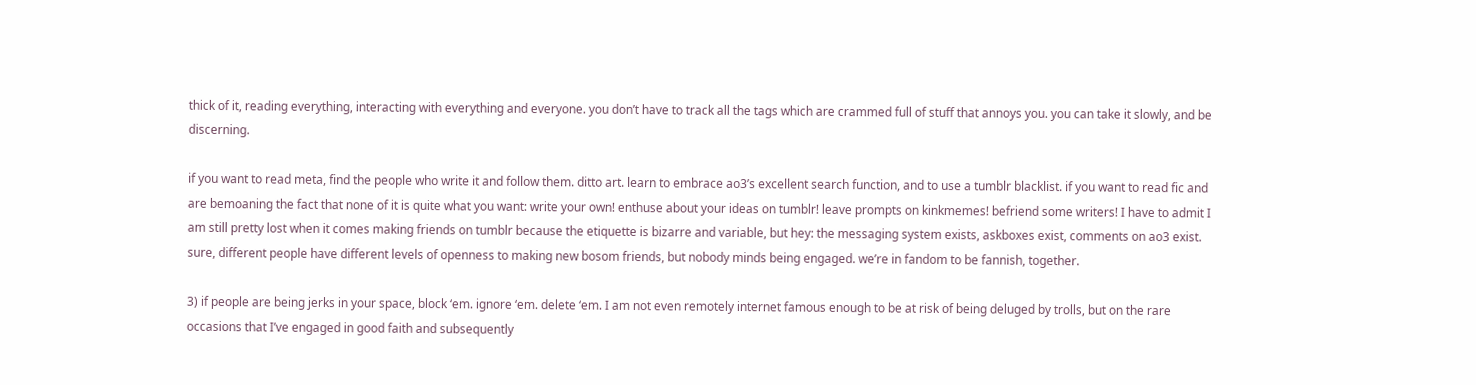thick of it, reading everything, interacting with everything and everyone. you don’t have to track all the tags which are crammed full of stuff that annoys you. you can take it slowly, and be discerning.

if you want to read meta, find the people who write it and follow them. ditto art. learn to embrace ao3’s excellent search function, and to use a tumblr blacklist. if you want to read fic and are bemoaning the fact that none of it is quite what you want: write your own! enthuse about your ideas on tumblr! leave prompts on kinkmemes! befriend some writers! I have to admit I am still pretty lost when it comes making friends on tumblr because the etiquette is bizarre and variable, but hey: the messaging system exists, askboxes exist, comments on ao3 exist. sure, different people have different levels of openness to making new bosom friends, but nobody minds being engaged. we’re in fandom to be fannish, together.

3) if people are being jerks in your space, block ‘em. ignore ‘em. delete ‘em. I am not even remotely internet famous enough to be at risk of being deluged by trolls, but on the rare occasions that I’ve engaged in good faith and subsequently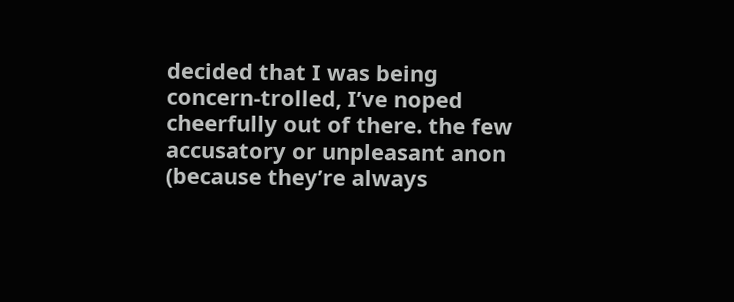decided that I was being concern-trolled, I’ve noped cheerfully out of there. the few accusatory or unpleasant anon (because they’re always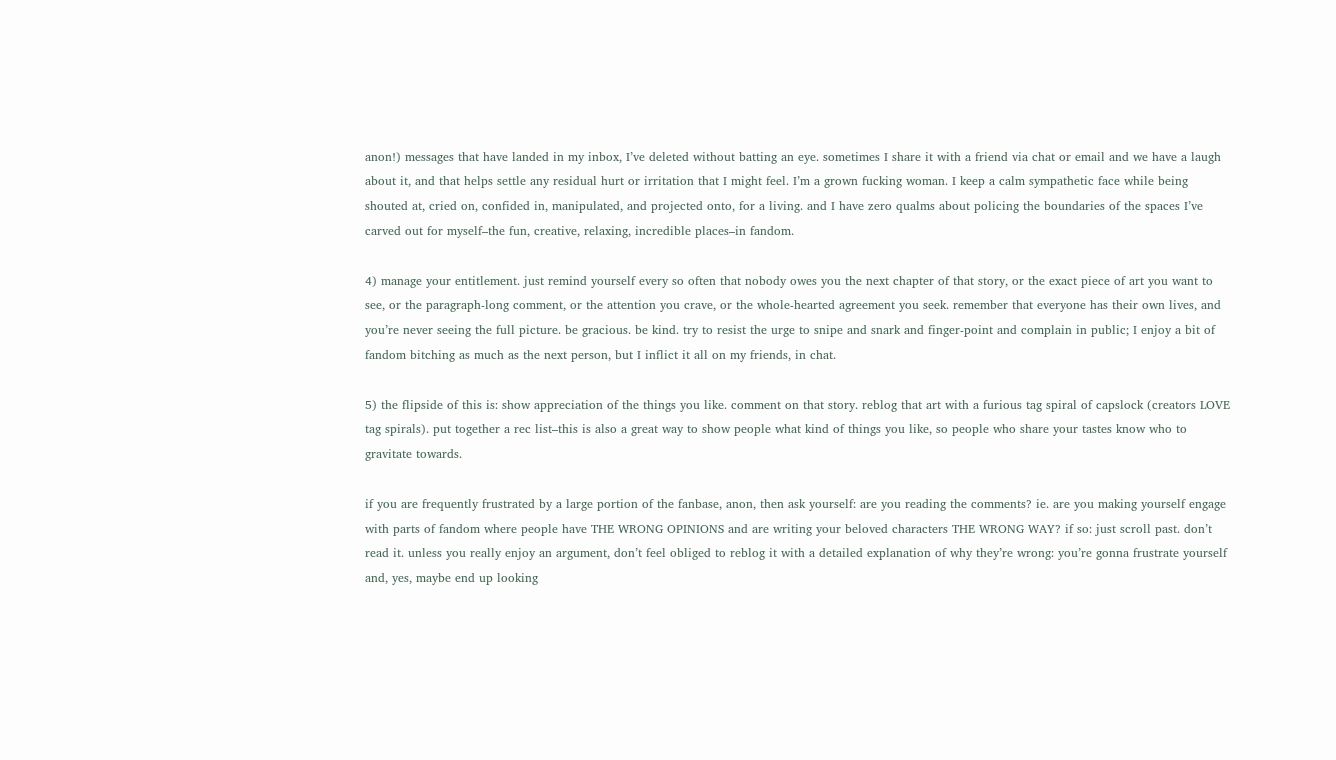anon!) messages that have landed in my inbox, I’ve deleted without batting an eye. sometimes I share it with a friend via chat or email and we have a laugh about it, and that helps settle any residual hurt or irritation that I might feel. I’m a grown fucking woman. I keep a calm sympathetic face while being shouted at, cried on, confided in, manipulated, and projected onto, for a living. and I have zero qualms about policing the boundaries of the spaces I’ve carved out for myself–the fun, creative, relaxing, incredible places–in fandom.

4) manage your entitlement. just remind yourself every so often that nobody owes you the next chapter of that story, or the exact piece of art you want to see, or the paragraph-long comment, or the attention you crave, or the whole-hearted agreement you seek. remember that everyone has their own lives, and you’re never seeing the full picture. be gracious. be kind. try to resist the urge to snipe and snark and finger-point and complain in public; I enjoy a bit of fandom bitching as much as the next person, but I inflict it all on my friends, in chat.

5) the flipside of this is: show appreciation of the things you like. comment on that story. reblog that art with a furious tag spiral of capslock (creators LOVE tag spirals). put together a rec list–this is also a great way to show people what kind of things you like, so people who share your tastes know who to gravitate towards.

if you are frequently frustrated by a large portion of the fanbase, anon, then ask yourself: are you reading the comments? ie. are you making yourself engage with parts of fandom where people have THE WRONG OPINIONS and are writing your beloved characters THE WRONG WAY? if so: just scroll past. don’t read it. unless you really enjoy an argument, don’t feel obliged to reblog it with a detailed explanation of why they’re wrong: you’re gonna frustrate yourself and, yes, maybe end up looking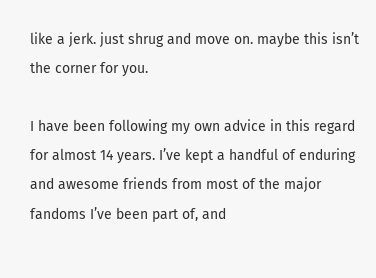like a jerk. just shrug and move on. maybe this isn’t the corner for you.

I have been following my own advice in this regard for almost 14 years. I’ve kept a handful of enduring and awesome friends from most of the major fandoms I’ve been part of, and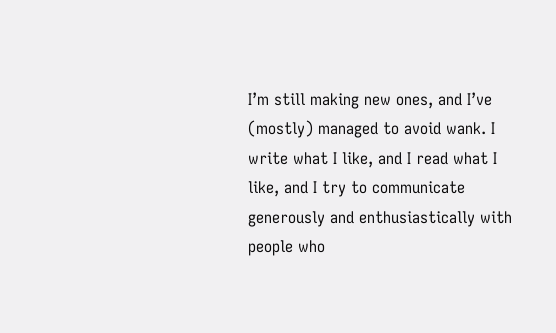I’m still making new ones, and I’ve (mostly) managed to avoid wank. I write what I like, and I read what I like, and I try to communicate generously and enthusiastically with people who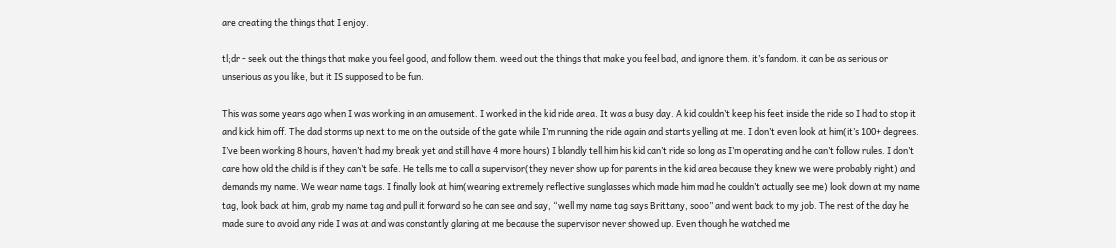are creating the things that I enjoy.

tl;dr - seek out the things that make you feel good, and follow them. weed out the things that make you feel bad, and ignore them. it’s fandom. it can be as serious or unserious as you like, but it IS supposed to be fun.

This was some years ago when I was working in an amusement. I worked in the kid ride area. It was a busy day. A kid couldn’t keep his feet inside the ride so I had to stop it and kick him off. The dad storms up next to me on the outside of the gate while I’m running the ride again and starts yelling at me. I don’t even look at him(it’s 100+ degrees. I’ve been working 8 hours, haven’t had my break yet and still have 4 more hours) I blandly tell him his kid can’t ride so long as I’m operating and he can’t follow rules. I don’t care how old the child is if they can’t be safe. He tells me to call a supervisor(they never show up for parents in the kid area because they knew we were probably right) and demands my name. We wear name tags. I finally look at him(wearing extremely reflective sunglasses which made him mad he couldn’t actually see me) look down at my name tag, look back at him, grab my name tag and pull it forward so he can see and say, “well my name tag says Brittany, sooo” and went back to my job. The rest of the day he made sure to avoid any ride I was at and was constantly glaring at me because the supervisor never showed up. Even though he watched me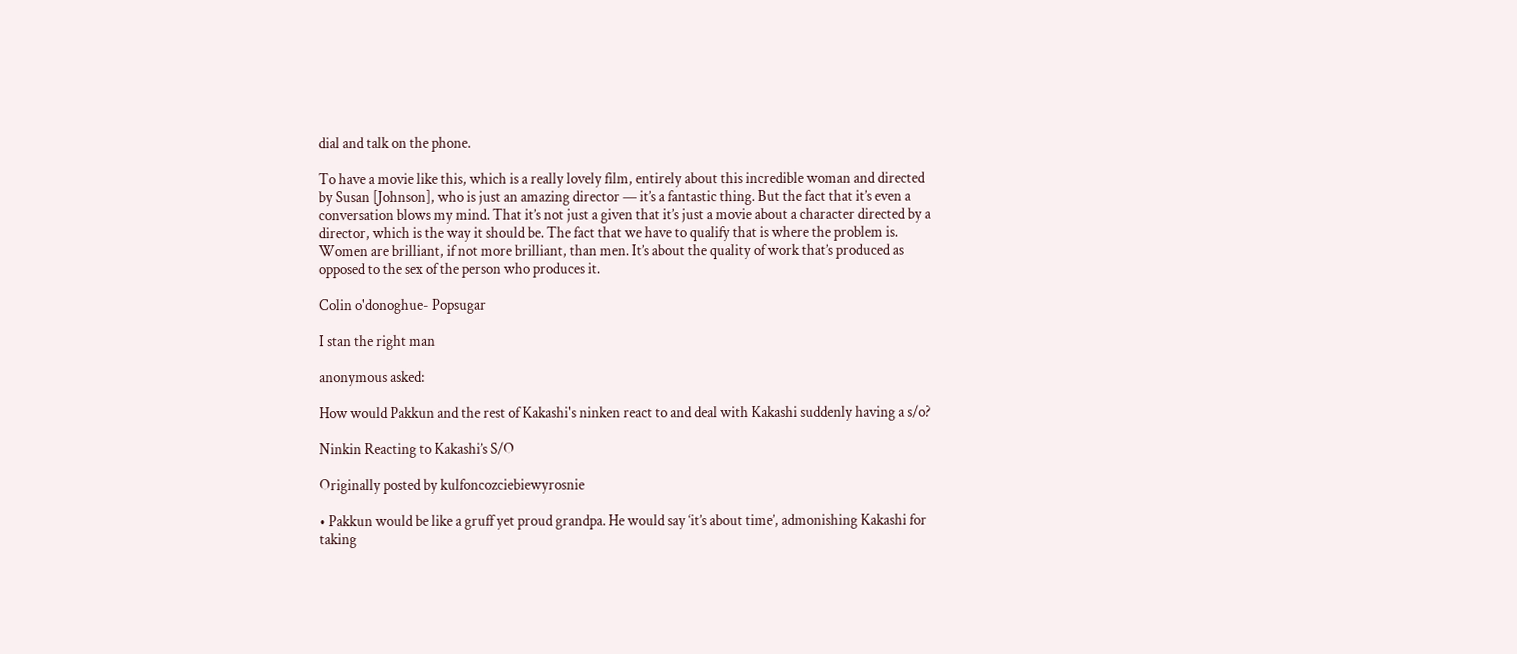dial and talk on the phone.

To have a movie like this, which is a really lovely film, entirely about this incredible woman and directed by Susan [Johnson], who is just an amazing director — it’s a fantastic thing. But the fact that it’s even a conversation blows my mind. That it’s not just a given that it’s just a movie about a character directed by a director, which is the way it should be. The fact that we have to qualify that is where the problem is. Women are brilliant, if not more brilliant, than men. It’s about the quality of work that’s produced as opposed to the sex of the person who produces it.

Colin o'donoghue- Popsugar

I stan the right man

anonymous asked:

How would Pakkun and the rest of Kakashi's ninken react to and deal with Kakashi suddenly having a s/o?

Ninkin Reacting to Kakashi’s S/O

Originally posted by kulfoncozciebiewyrosnie

• Pakkun would be like a gruff yet proud grandpa. He would say ‘it’s about time’, admonishing Kakashi for taking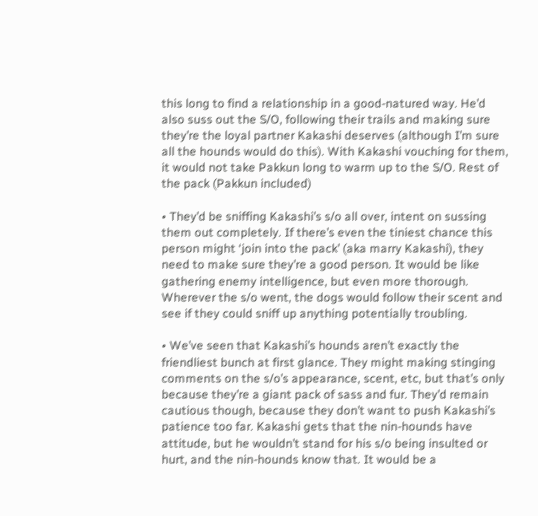this long to find a relationship in a good-natured way. He’d also suss out the S/O, following their trails and making sure they’re the loyal partner Kakashi deserves (although I’m sure all the hounds would do this). With Kakashi vouching for them, it would not take Pakkun long to warm up to the S/O. Rest of the pack (Pakkun included)

• They’d be sniffing Kakashi’s s/o all over, intent on sussing them out completely. If there’s even the tiniest chance this person might ‘join into the pack’ (aka marry Kakashi), they need to make sure they’re a good person. It would be like gathering enemy intelligence, but even more thorough. Wherever the s/o went, the dogs would follow their scent and see if they could sniff up anything potentially troubling.

• We’ve seen that Kakashi’s hounds aren’t exactly the friendliest bunch at first glance. They might making stinging comments on the s/o’s appearance, scent, etc, but that’s only because they’re a giant pack of sass and fur. They’d remain cautious though, because they don’t want to push Kakashi’s patience too far. Kakashi gets that the nin-hounds have attitude, but he wouldn’t stand for his s/o being insulted or hurt, and the nin-hounds know that. It would be a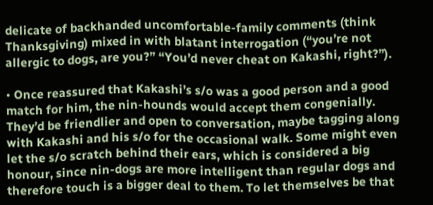delicate of backhanded uncomfortable-family comments (think Thanksgiving) mixed in with blatant interrogation (“you’re not allergic to dogs, are you?” “You’d never cheat on Kakashi, right?”).

• Once reassured that Kakashi’s s/o was a good person and a good match for him, the nin-hounds would accept them congenially. They’d be friendlier and open to conversation, maybe tagging along with Kakashi and his s/o for the occasional walk. Some might even let the s/o scratch behind their ears, which is considered a big honour, since nin-dogs are more intelligent than regular dogs and therefore touch is a bigger deal to them. To let themselves be that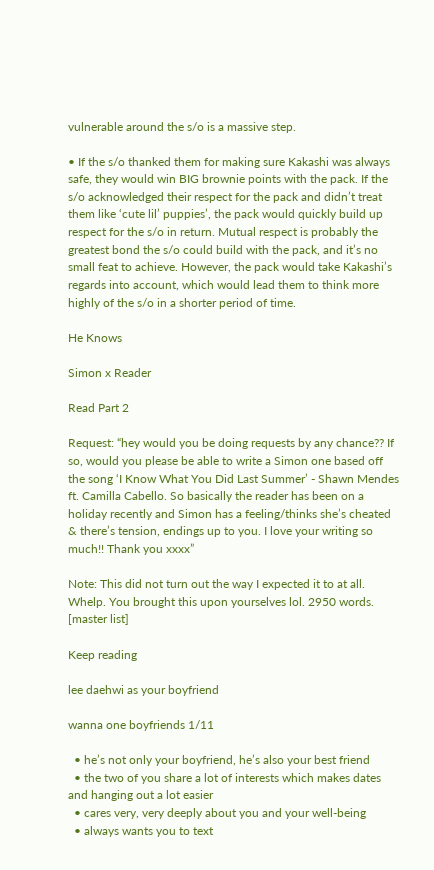vulnerable around the s/o is a massive step.

• If the s/o thanked them for making sure Kakashi was always safe, they would win BIG brownie points with the pack. If the s/o acknowledged their respect for the pack and didn’t treat them like ‘cute lil’ puppies’, the pack would quickly build up respect for the s/o in return. Mutual respect is probably the greatest bond the s/o could build with the pack, and it’s no small feat to achieve. However, the pack would take Kakashi’s regards into account, which would lead them to think more highly of the s/o in a shorter period of time.

He Knows

Simon x Reader

Read Part 2

Request: “hey would you be doing requests by any chance?? If so, would you please be able to write a Simon one based off the song ‘I Know What You Did Last Summer’ - Shawn Mendes ft. Camilla Cabello. So basically the reader has been on a holiday recently and Simon has a feeling/thinks she’s cheated & there’s tension, endings up to you. I love your writing so much!! Thank you xxxx”

Note: This did not turn out the way I expected it to at all. Whelp. You brought this upon yourselves lol. 2950 words. [master list]

Keep reading

lee daehwi as your boyfriend

wanna one boyfriends 1/11

  • he’s not only your boyfriend, he’s also your best friend
  • the two of you share a lot of interests which makes dates and hanging out a lot easier
  • cares very, very deeply about you and your well-being
  • always wants you to text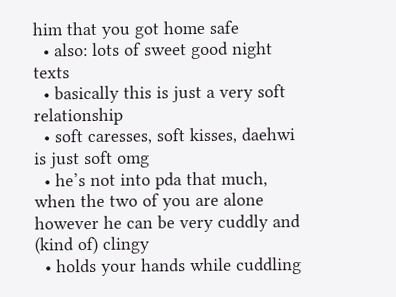him that you got home safe
  • also: lots of sweet good night texts
  • basically this is just a very soft relationship
  • soft caresses, soft kisses, daehwi is just soft omg
  • he’s not into pda that much, when the two of you are alone however he can be very cuddly and (kind of) clingy
  • holds your hands while cuddling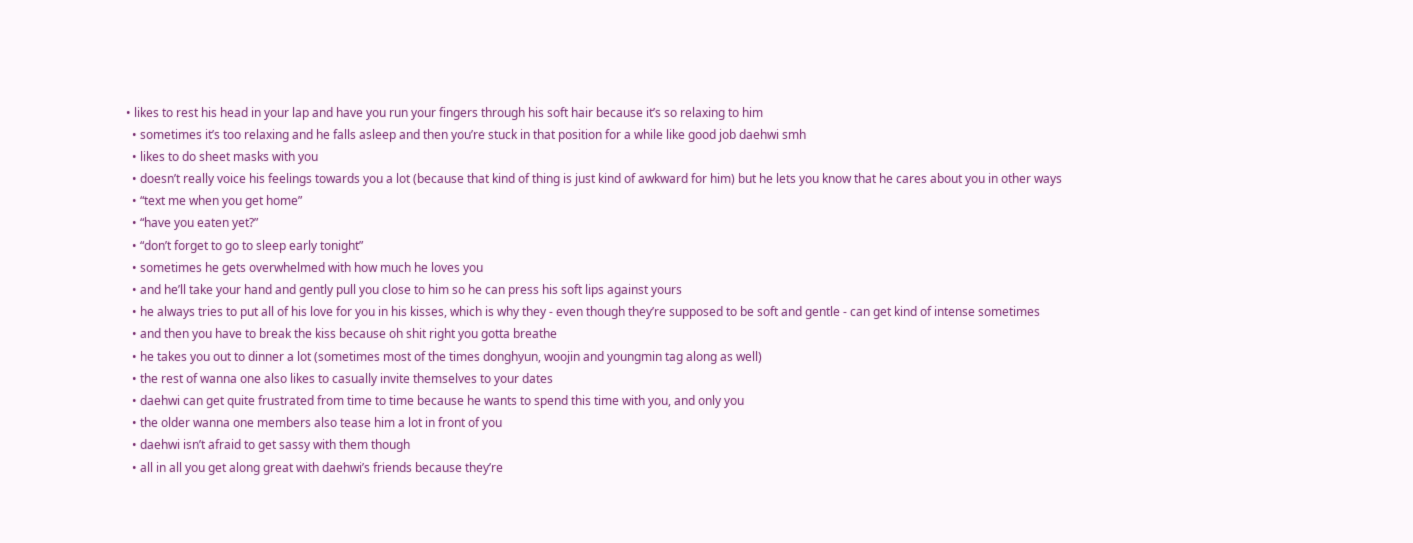• likes to rest his head in your lap and have you run your fingers through his soft hair because it’s so relaxing to him
  • sometimes it’s too relaxing and he falls asleep and then you’re stuck in that position for a while like good job daehwi smh
  • likes to do sheet masks with you
  • doesn’t really voice his feelings towards you a lot (because that kind of thing is just kind of awkward for him) but he lets you know that he cares about you in other ways
  • “text me when you get home”
  • “have you eaten yet?”
  • “don’t forget to go to sleep early tonight”
  • sometimes he gets overwhelmed with how much he loves you
  • and he’ll take your hand and gently pull you close to him so he can press his soft lips against yours
  • he always tries to put all of his love for you in his kisses, which is why they - even though they’re supposed to be soft and gentle - can get kind of intense sometimes
  • and then you have to break the kiss because oh shit right you gotta breathe
  • he takes you out to dinner a lot (sometimes most of the times donghyun, woojin and youngmin tag along as well)
  • the rest of wanna one also likes to casually invite themselves to your dates
  • daehwi can get quite frustrated from time to time because he wants to spend this time with you, and only you
  • the older wanna one members also tease him a lot in front of you
  • daehwi isn’t afraid to get sassy with them though
  • all in all you get along great with daehwi’s friends because they’re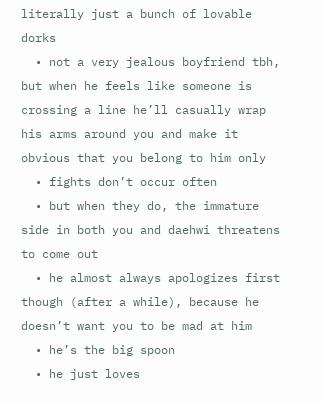literally just a bunch of lovable dorks
  • not a very jealous boyfriend tbh, but when he feels like someone is crossing a line he’ll casually wrap his arms around you and make it obvious that you belong to him only
  • fights don’t occur often
  • but when they do, the immature side in both you and daehwi threatens to come out
  • he almost always apologizes first though (after a while), because he doesn’t want you to be mad at him
  • he’s the big spoon
  • he just loves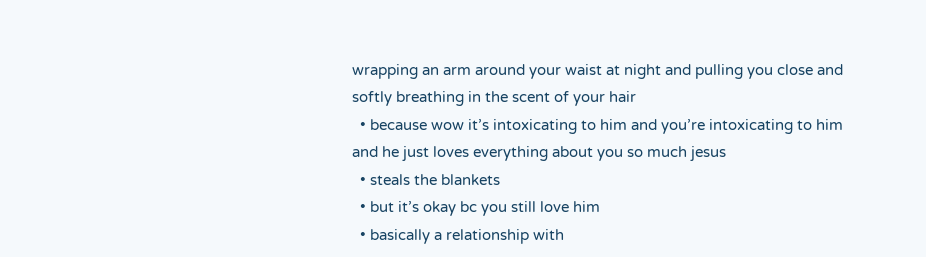wrapping an arm around your waist at night and pulling you close and softly breathing in the scent of your hair
  • because wow it’s intoxicating to him and you’re intoxicating to him and he just loves everything about you so much jesus
  • steals the blankets
  • but it’s okay bc you still love him
  • basically a relationship with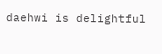daehwi is delightful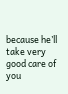because he’ll take very good care of you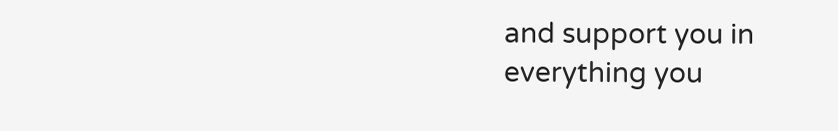and support you in everything you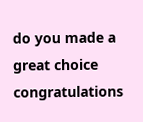do you made a great choice congratulations